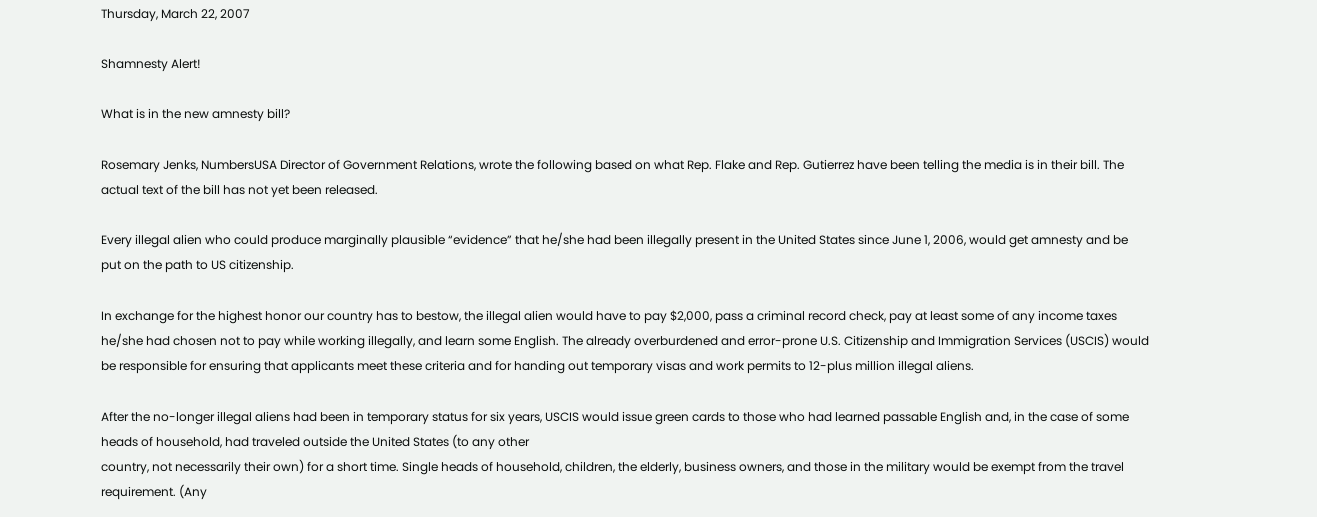Thursday, March 22, 2007

Shamnesty Alert!

What is in the new amnesty bill?

Rosemary Jenks, NumbersUSA Director of Government Relations, wrote the following based on what Rep. Flake and Rep. Gutierrez have been telling the media is in their bill. The actual text of the bill has not yet been released.

Every illegal alien who could produce marginally plausible “evidence” that he/she had been illegally present in the United States since June 1, 2006, would get amnesty and be put on the path to US citizenship.

In exchange for the highest honor our country has to bestow, the illegal alien would have to pay $2,000, pass a criminal record check, pay at least some of any income taxes he/she had chosen not to pay while working illegally, and learn some English. The already overburdened and error-prone U.S. Citizenship and Immigration Services (USCIS) would be responsible for ensuring that applicants meet these criteria and for handing out temporary visas and work permits to 12-plus million illegal aliens.

After the no-longer illegal aliens had been in temporary status for six years, USCIS would issue green cards to those who had learned passable English and, in the case of some heads of household, had traveled outside the United States (to any other
country, not necessarily their own) for a short time. Single heads of household, children, the elderly, business owners, and those in the military would be exempt from the travel requirement. (Any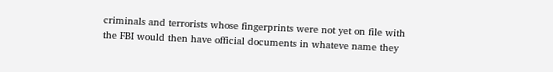criminals and terrorists whose fingerprints were not yet on file with the FBI would then have official documents in whateve name they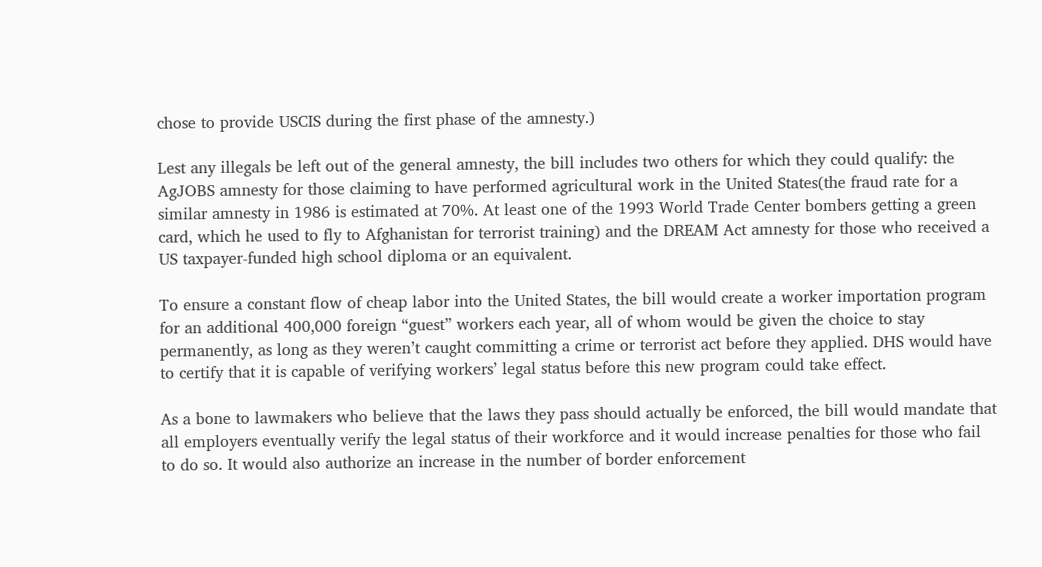chose to provide USCIS during the first phase of the amnesty.)

Lest any illegals be left out of the general amnesty, the bill includes two others for which they could qualify: the AgJOBS amnesty for those claiming to have performed agricultural work in the United States(the fraud rate for a similar amnesty in 1986 is estimated at 70%. At least one of the 1993 World Trade Center bombers getting a green card, which he used to fly to Afghanistan for terrorist training) and the DREAM Act amnesty for those who received a US taxpayer-funded high school diploma or an equivalent.

To ensure a constant flow of cheap labor into the United States, the bill would create a worker importation program for an additional 400,000 foreign “guest” workers each year, all of whom would be given the choice to stay permanently, as long as they weren’t caught committing a crime or terrorist act before they applied. DHS would have to certify that it is capable of verifying workers’ legal status before this new program could take effect.

As a bone to lawmakers who believe that the laws they pass should actually be enforced, the bill would mandate that all employers eventually verify the legal status of their workforce and it would increase penalties for those who fail to do so. It would also authorize an increase in the number of border enforcement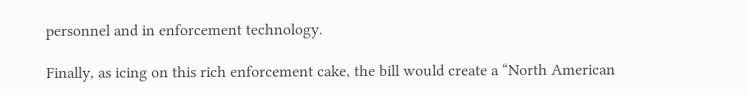personnel and in enforcement technology.

Finally, as icing on this rich enforcement cake, the bill would create a “North American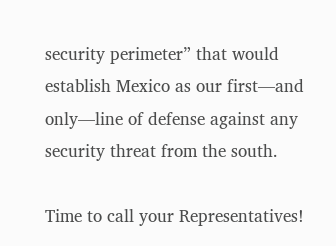security perimeter” that would establish Mexico as our first—and only—line of defense against any security threat from the south.

Time to call your Representatives!